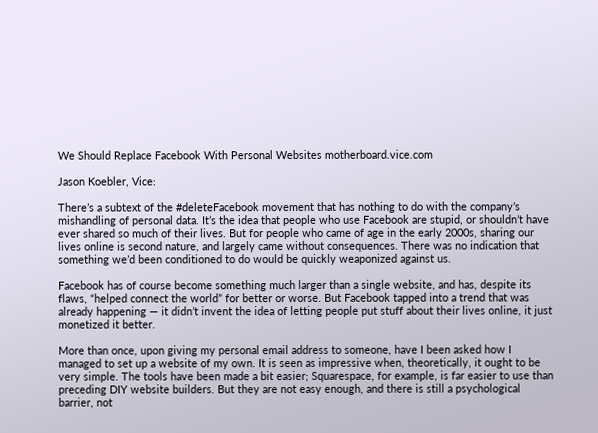We Should Replace Facebook With Personal Websites motherboard.vice.com

Jason Koebler, Vice:

There’s a subtext of the #deleteFacebook movement that has nothing to do with the company’s mishandling of personal data. It’s the idea that people who use Facebook are stupid, or shouldn’t have ever shared so much of their lives. But for people who came of age in the early 2000s, sharing our lives online is second nature, and largely came without consequences. There was no indication that something we’d been conditioned to do would be quickly weaponized against us.

Facebook has of course become something much larger than a single website, and has, despite its flaws, “helped connect the world” for better or worse. But Facebook tapped into a trend that was already happening — it didn’t invent the idea of letting people put stuff about their lives online, it just monetized it better.

More than once, upon giving my personal email address to someone, have I been asked how I managed to set up a website of my own. It is seen as impressive when, theoretically, it ought to be very simple. The tools have been made a bit easier; Squarespace, for example, is far easier to use than preceding DIY website builders. But they are not easy enough, and there is still a psychological barrier, not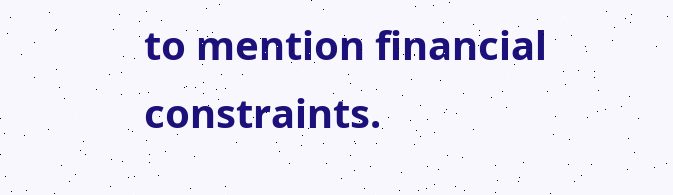to mention financial constraints.